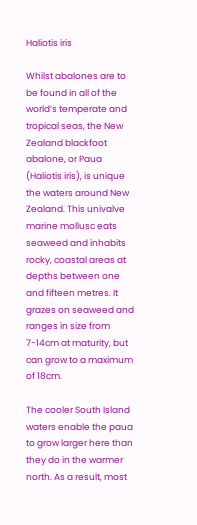Haliotis iris

Whilst abalones are to be found in all of the world’s temperate and tropical seas, the New Zealand blackfoot abalone, or Paua (Haliotis iris), is unique  the waters around New Zealand. This univalve marine mollusc eats seaweed and inhabits rocky, coastal areas at depths between one and fifteen metres. It grazes on seaweed and ranges in size from 7-14cm at maturity, but can grow to a maximum of 18cm.

The cooler South Island waters enable the paua to grow larger here than they do in the warmer north. As a result, most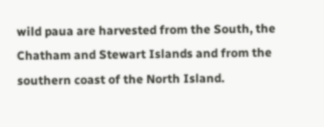wild paua are harvested from the South, the Chatham and Stewart Islands and from the southern coast of the North Island.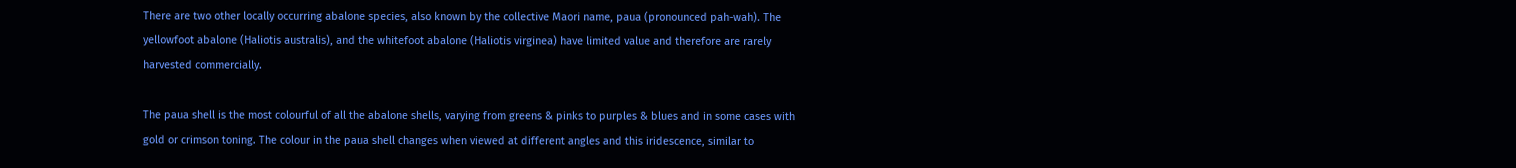There are two other locally occurring abalone species, also known by the collective Maori name, paua (pronounced pah-wah). The yellowfoot abalone (Haliotis australis), and the whitefoot abalone (Haliotis virginea) have limited value and therefore are rarely harvested commercially.

The paua shell is the most colourful of all the abalone shells, varying from greens & pinks to purples & blues and in some cases with gold or crimson toning. The colour in the paua shell changes when viewed at different angles and this iridescence, similar to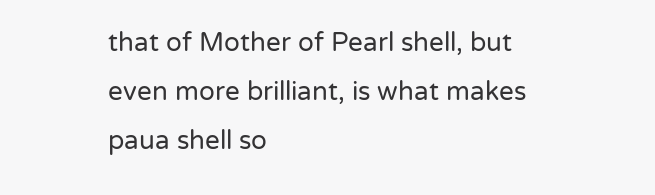that of Mother of Pearl shell, but even more brilliant, is what makes paua shell so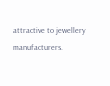attractive to jewellery manufacturers.